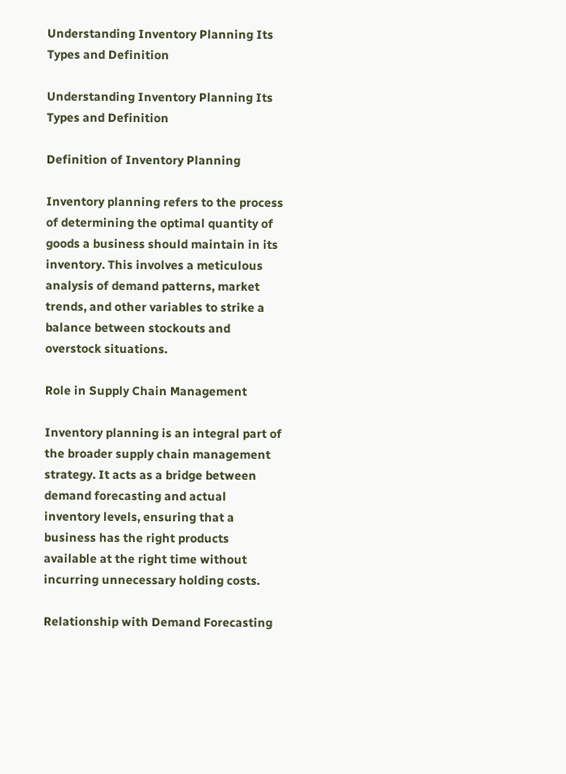Understanding Inventory Planning Its Types and Definition

Understanding Inventory Planning Its Types and Definition

Definition of Inventory Planning

Inventory planning refers to the process of determining the optimal quantity of goods a business should maintain in its inventory. This involves a meticulous analysis of demand patterns, market trends, and other variables to strike a balance between stockouts and overstock situations.

Role in Supply Chain Management

Inventory planning is an integral part of the broader supply chain management strategy. It acts as a bridge between demand forecasting and actual inventory levels, ensuring that a business has the right products available at the right time without incurring unnecessary holding costs.

Relationship with Demand Forecasting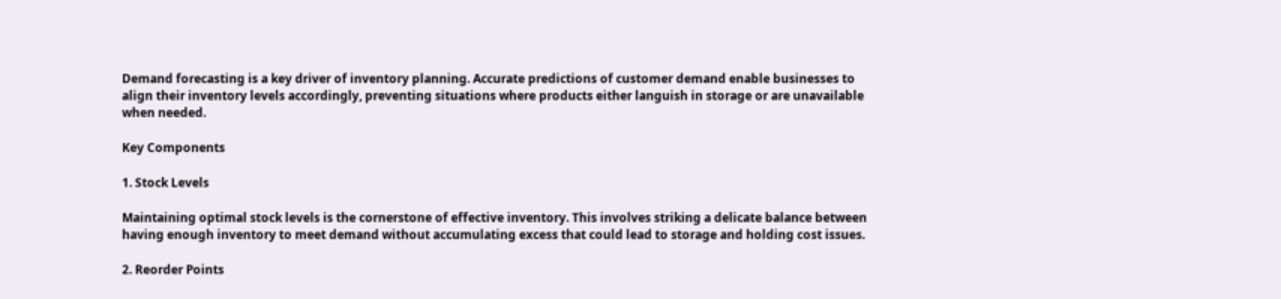Demand forecasting is a key driver of inventory planning. Accurate predictions of customer demand enable businesses to align their inventory levels accordingly, preventing situations where products either languish in storage or are unavailable when needed.

Key Components

1. Stock Levels

Maintaining optimal stock levels is the cornerstone of effective inventory. This involves striking a delicate balance between having enough inventory to meet demand without accumulating excess that could lead to storage and holding cost issues.

2. Reorder Points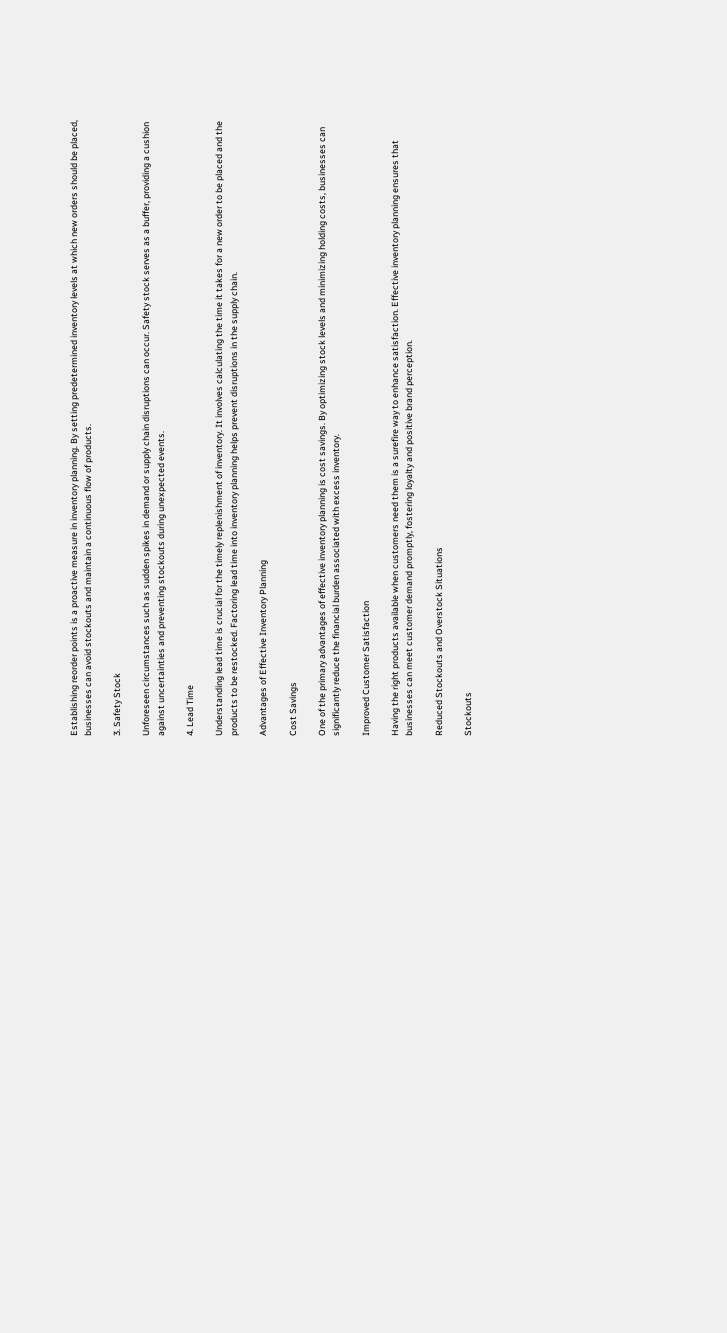Establishing reorder points is a proactive measure in inventory planning. By setting predetermined inventory levels at which new orders should be placed, businesses can avoid stockouts and maintain a continuous flow of products.

3. Safety Stock

Unforeseen circumstances such as sudden spikes in demand or supply chain disruptions can occur. Safety stock serves as a buffer, providing a cushion against uncertainties and preventing stockouts during unexpected events.

4. Lead Time

Understanding lead time is crucial for the timely replenishment of inventory. It involves calculating the time it takes for a new order to be placed and the products to be restocked. Factoring lead time into inventory planning helps prevent disruptions in the supply chain.

Advantages of Effective Inventory Planning

Cost Savings

One of the primary advantages of effective inventory planning is cost savings. By optimizing stock levels and minimizing holding costs, businesses can significantly reduce the financial burden associated with excess inventory.

Improved Customer Satisfaction

Having the right products available when customers need them is a surefire way to enhance satisfaction. Effective inventory planning ensures that businesses can meet customer demand promptly, fostering loyalty and positive brand perception.

Reduced Stockouts and Overstock Situations

Stockouts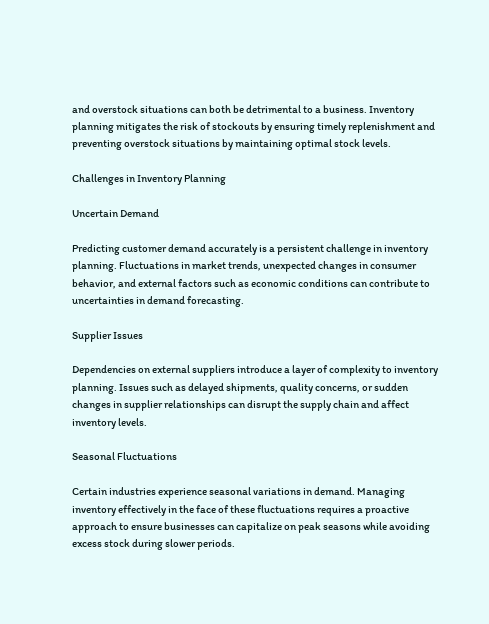and overstock situations can both be detrimental to a business. Inventory planning mitigates the risk of stockouts by ensuring timely replenishment and preventing overstock situations by maintaining optimal stock levels.

Challenges in Inventory Planning

Uncertain Demand

Predicting customer demand accurately is a persistent challenge in inventory planning. Fluctuations in market trends, unexpected changes in consumer behavior, and external factors such as economic conditions can contribute to uncertainties in demand forecasting.

Supplier Issues

Dependencies on external suppliers introduce a layer of complexity to inventory planning. Issues such as delayed shipments, quality concerns, or sudden changes in supplier relationships can disrupt the supply chain and affect inventory levels.

Seasonal Fluctuations

Certain industries experience seasonal variations in demand. Managing inventory effectively in the face of these fluctuations requires a proactive approach to ensure businesses can capitalize on peak seasons while avoiding excess stock during slower periods.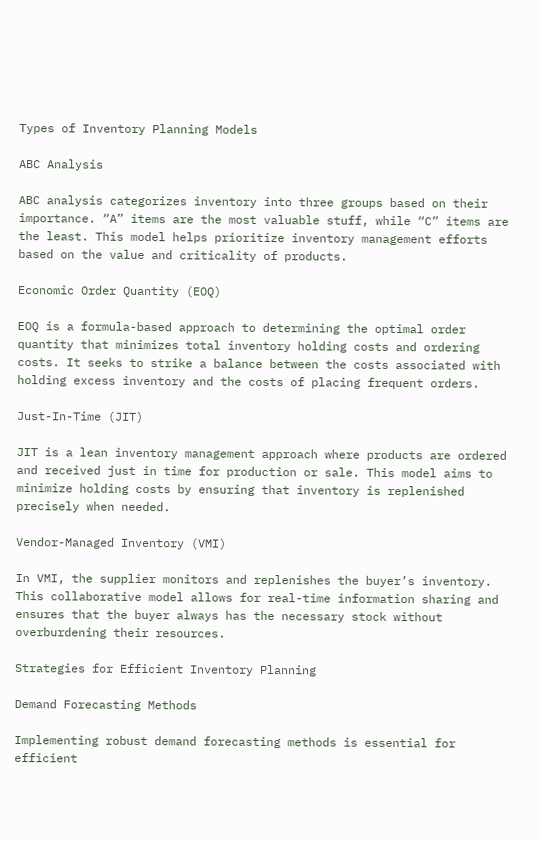Types of Inventory Planning Models

ABC Analysis

ABC analysis categorizes inventory into three groups based on their importance. “A” items are the most valuable stuff, while “C” items are the least. This model helps prioritize inventory management efforts based on the value and criticality of products.

Economic Order Quantity (EOQ)

EOQ is a formula-based approach to determining the optimal order quantity that minimizes total inventory holding costs and ordering costs. It seeks to strike a balance between the costs associated with holding excess inventory and the costs of placing frequent orders.

Just-In-Time (JIT)

JIT is a lean inventory management approach where products are ordered and received just in time for production or sale. This model aims to minimize holding costs by ensuring that inventory is replenished precisely when needed.

Vendor-Managed Inventory (VMI)

In VMI, the supplier monitors and replenishes the buyer’s inventory. This collaborative model allows for real-time information sharing and ensures that the buyer always has the necessary stock without overburdening their resources.

Strategies for Efficient Inventory Planning

Demand Forecasting Methods

Implementing robust demand forecasting methods is essential for efficient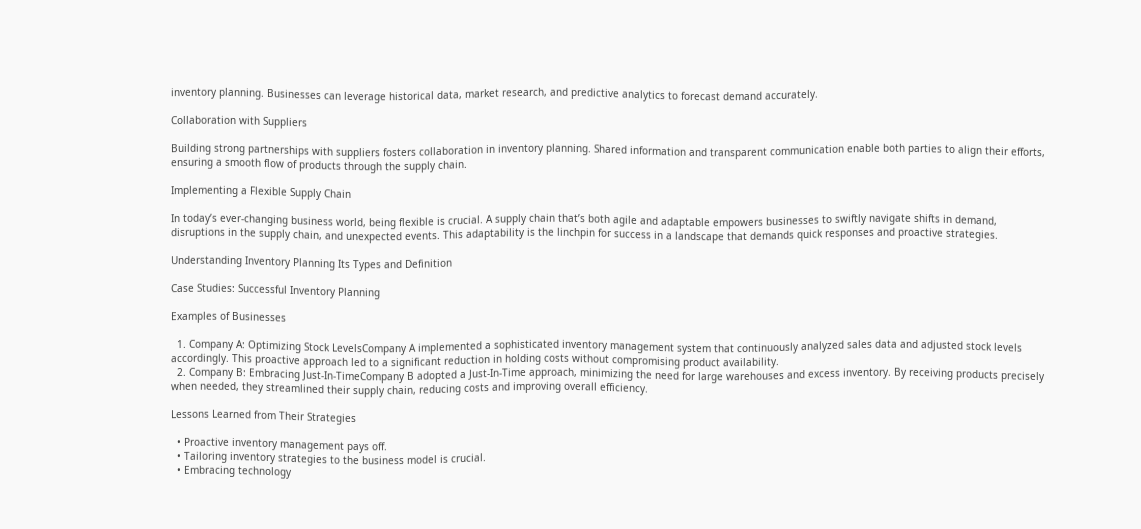inventory planning. Businesses can leverage historical data, market research, and predictive analytics to forecast demand accurately.

Collaboration with Suppliers

Building strong partnerships with suppliers fosters collaboration in inventory planning. Shared information and transparent communication enable both parties to align their efforts, ensuring a smooth flow of products through the supply chain.

Implementing a Flexible Supply Chain

In today’s ever-changing business world, being flexible is crucial. A supply chain that’s both agile and adaptable empowers businesses to swiftly navigate shifts in demand, disruptions in the supply chain, and unexpected events. This adaptability is the linchpin for success in a landscape that demands quick responses and proactive strategies.

Understanding Inventory Planning Its Types and Definition

Case Studies: Successful Inventory Planning

Examples of Businesses

  1. Company A: Optimizing Stock LevelsCompany A implemented a sophisticated inventory management system that continuously analyzed sales data and adjusted stock levels accordingly. This proactive approach led to a significant reduction in holding costs without compromising product availability.
  2. Company B: Embracing Just-In-TimeCompany B adopted a Just-In-Time approach, minimizing the need for large warehouses and excess inventory. By receiving products precisely when needed, they streamlined their supply chain, reducing costs and improving overall efficiency.

Lessons Learned from Their Strategies

  • Proactive inventory management pays off.
  • Tailoring inventory strategies to the business model is crucial.
  • Embracing technology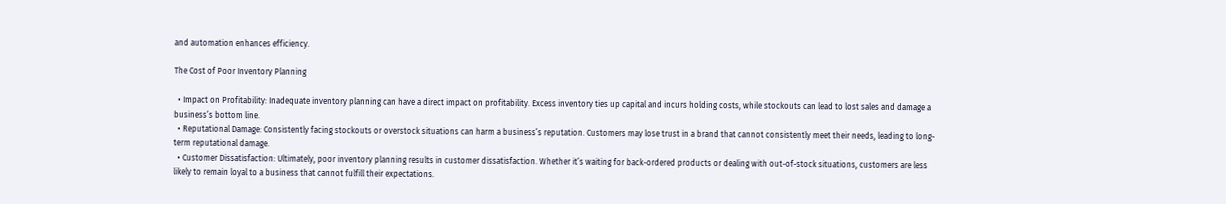and automation enhances efficiency.

The Cost of Poor Inventory Planning

  • Impact on Profitability: Inadequate inventory planning can have a direct impact on profitability. Excess inventory ties up capital and incurs holding costs, while stockouts can lead to lost sales and damage a business’s bottom line.
  • Reputational Damage: Consistently facing stockouts or overstock situations can harm a business’s reputation. Customers may lose trust in a brand that cannot consistently meet their needs, leading to long-term reputational damage.
  • Customer Dissatisfaction: Ultimately, poor inventory planning results in customer dissatisfaction. Whether it’s waiting for back-ordered products or dealing with out-of-stock situations, customers are less likely to remain loyal to a business that cannot fulfill their expectations.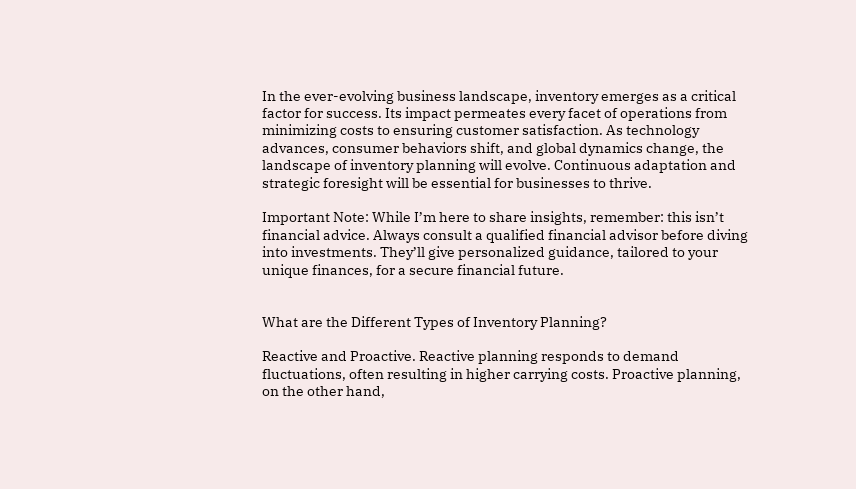In the ever-evolving business landscape, inventory emerges as a critical factor for success. Its impact permeates every facet of operations from minimizing costs to ensuring customer satisfaction. As technology advances, consumer behaviors shift, and global dynamics change, the landscape of inventory planning will evolve. Continuous adaptation and strategic foresight will be essential for businesses to thrive.

Important Note: While I’m here to share insights, remember: this isn’t financial advice. Always consult a qualified financial advisor before diving into investments. They’ll give personalized guidance, tailored to your unique finances, for a secure financial future.


What are the Different Types of Inventory Planning?

Reactive and Proactive. Reactive planning responds to demand fluctuations, often resulting in higher carrying costs. Proactive planning, on the other hand,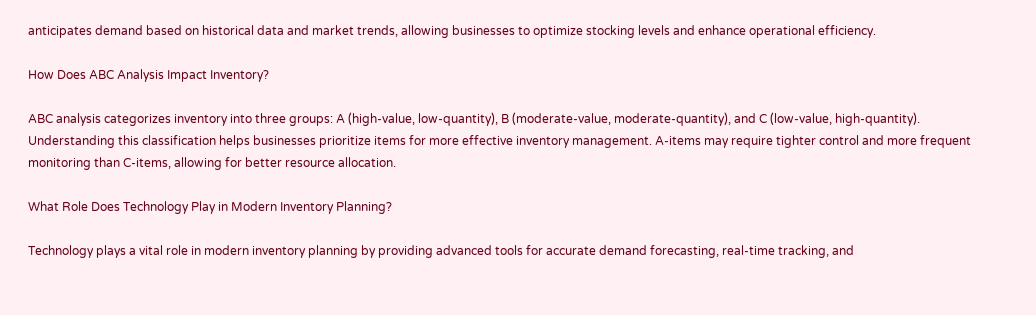anticipates demand based on historical data and market trends, allowing businesses to optimize stocking levels and enhance operational efficiency.

How Does ABC Analysis Impact Inventory?

ABC analysis categorizes inventory into three groups: A (high-value, low-quantity), B (moderate-value, moderate-quantity), and C (low-value, high-quantity). Understanding this classification helps businesses prioritize items for more effective inventory management. A-items may require tighter control and more frequent monitoring than C-items, allowing for better resource allocation.

What Role Does Technology Play in Modern Inventory Planning?

Technology plays a vital role in modern inventory planning by providing advanced tools for accurate demand forecasting, real-time tracking, and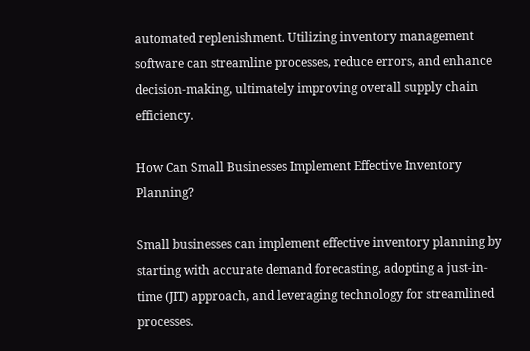automated replenishment. Utilizing inventory management software can streamline processes, reduce errors, and enhance decision-making, ultimately improving overall supply chain efficiency.

How Can Small Businesses Implement Effective Inventory Planning?

Small businesses can implement effective inventory planning by starting with accurate demand forecasting, adopting a just-in-time (JIT) approach, and leveraging technology for streamlined processes.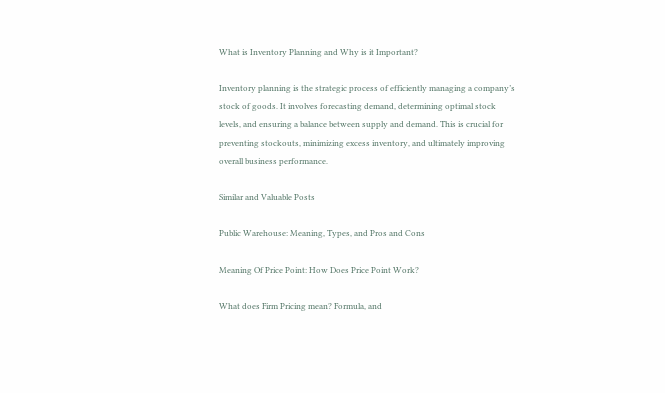What is Inventory Planning and Why is it Important?

Inventory planning is the strategic process of efficiently managing a company’s stock of goods. It involves forecasting demand, determining optimal stock levels, and ensuring a balance between supply and demand. This is crucial for preventing stockouts, minimizing excess inventory, and ultimately improving overall business performance.

Similar and Valuable Posts

Public Warehouse: Meaning, Types, and Pros and Cons

Meaning Of Price Point: How Does Price Point Work?

What does Firm Pricing mean? Formula, and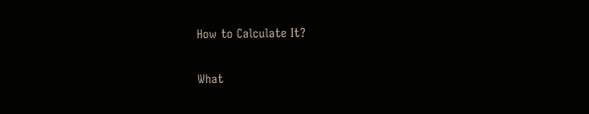How to Calculate It?

What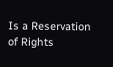Is a Reservation of Rights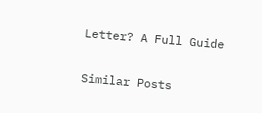Letter? A Full Guide

Similar Posts